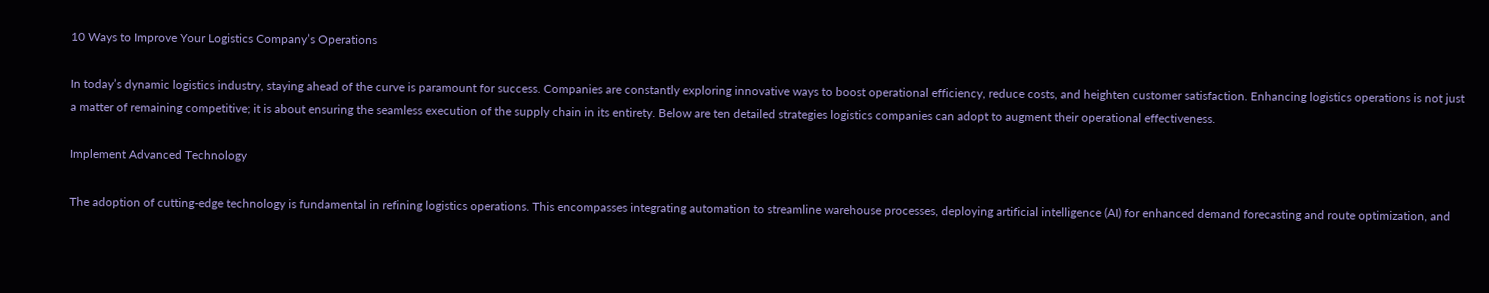10 Ways to Improve Your Logistics Company’s Operations

In today’s dynamic logistics industry, staying ahead of the curve is paramount for success. Companies are constantly exploring innovative ways to boost operational efficiency, reduce costs, and heighten customer satisfaction. Enhancing logistics operations is not just a matter of remaining competitive; it is about ensuring the seamless execution of the supply chain in its entirety. Below are ten detailed strategies logistics companies can adopt to augment their operational effectiveness.

Implement Advanced Technology

The adoption of cutting-edge technology is fundamental in refining logistics operations. This encompasses integrating automation to streamline warehouse processes, deploying artificial intelligence (AI) for enhanced demand forecasting and route optimization, and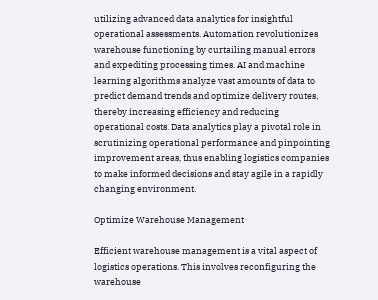utilizing advanced data analytics for insightful operational assessments. Automation revolutionizes warehouse functioning by curtailing manual errors and expediting processing times. AI and machine learning algorithms analyze vast amounts of data to predict demand trends and optimize delivery routes, thereby increasing efficiency and reducing operational costs. Data analytics play a pivotal role in scrutinizing operational performance and pinpointing improvement areas, thus enabling logistics companies to make informed decisions and stay agile in a rapidly changing environment.

Optimize Warehouse Management

Efficient warehouse management is a vital aspect of logistics operations. This involves reconfiguring the warehouse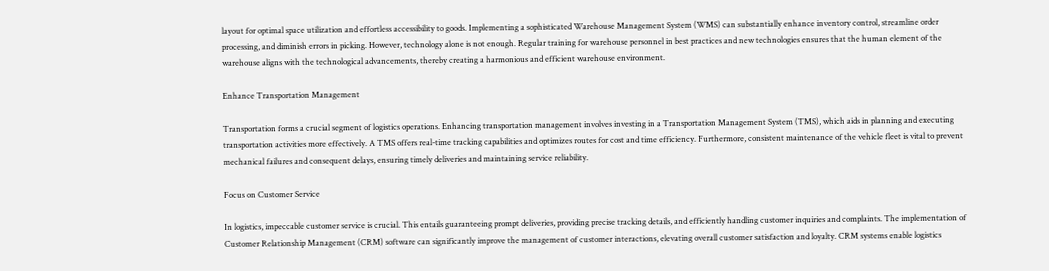layout for optimal space utilization and effortless accessibility to goods. Implementing a sophisticated Warehouse Management System (WMS) can substantially enhance inventory control, streamline order processing, and diminish errors in picking. However, technology alone is not enough. Regular training for warehouse personnel in best practices and new technologies ensures that the human element of the warehouse aligns with the technological advancements, thereby creating a harmonious and efficient warehouse environment.

Enhance Transportation Management

Transportation forms a crucial segment of logistics operations. Enhancing transportation management involves investing in a Transportation Management System (TMS), which aids in planning and executing transportation activities more effectively. A TMS offers real-time tracking capabilities and optimizes routes for cost and time efficiency. Furthermore, consistent maintenance of the vehicle fleet is vital to prevent mechanical failures and consequent delays, ensuring timely deliveries and maintaining service reliability.

Focus on Customer Service

In logistics, impeccable customer service is crucial. This entails guaranteeing prompt deliveries, providing precise tracking details, and efficiently handling customer inquiries and complaints. The implementation of Customer Relationship Management (CRM) software can significantly improve the management of customer interactions, elevating overall customer satisfaction and loyalty. CRM systems enable logistics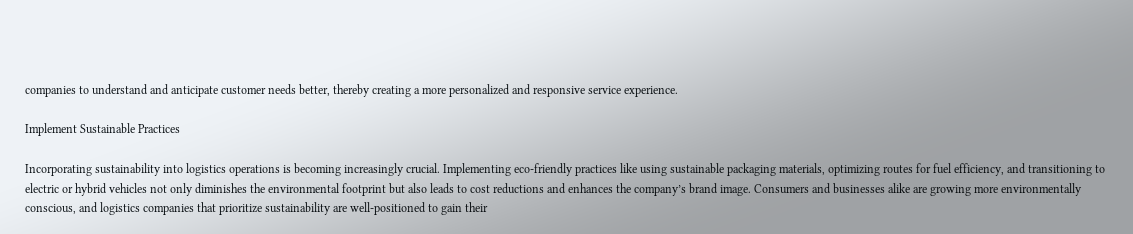companies to understand and anticipate customer needs better, thereby creating a more personalized and responsive service experience.

Implement Sustainable Practices

Incorporating sustainability into logistics operations is becoming increasingly crucial. Implementing eco-friendly practices like using sustainable packaging materials, optimizing routes for fuel efficiency, and transitioning to electric or hybrid vehicles not only diminishes the environmental footprint but also leads to cost reductions and enhances the company’s brand image. Consumers and businesses alike are growing more environmentally conscious, and logistics companies that prioritize sustainability are well-positioned to gain their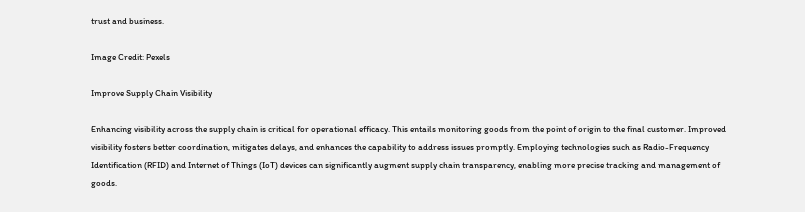trust and business.

Image Credit: Pexels

Improve Supply Chain Visibility

Enhancing visibility across the supply chain is critical for operational efficacy. This entails monitoring goods from the point of origin to the final customer. Improved visibility fosters better coordination, mitigates delays, and enhances the capability to address issues promptly. Employing technologies such as Radio-Frequency Identification (RFID) and Internet of Things (IoT) devices can significantly augment supply chain transparency, enabling more precise tracking and management of goods.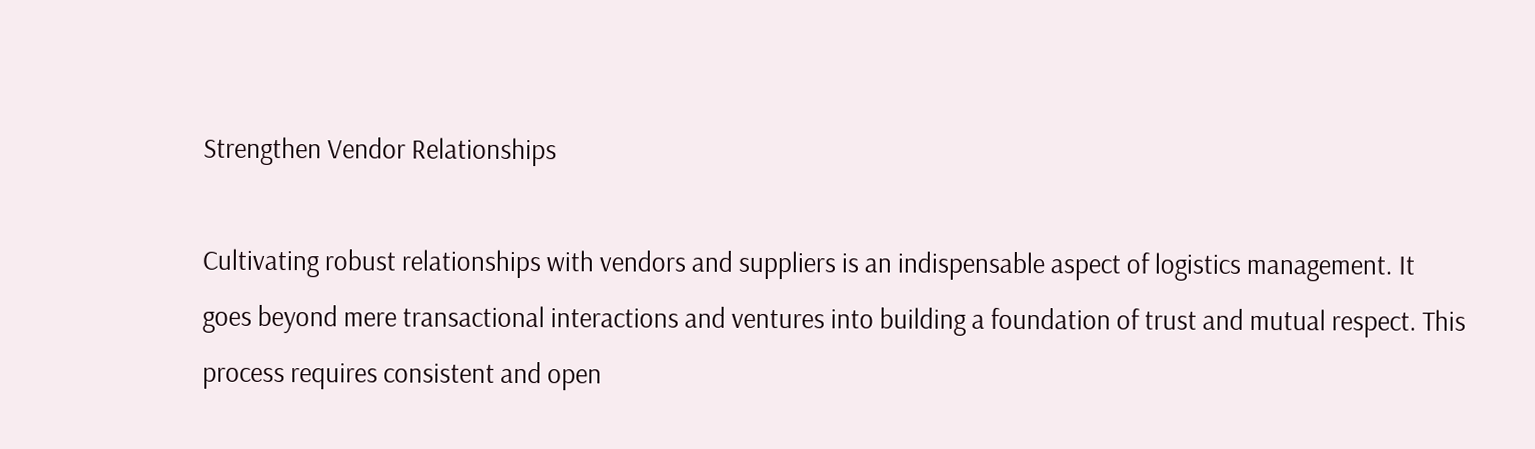Strengthen Vendor Relationships

Cultivating robust relationships with vendors and suppliers is an indispensable aspect of logistics management. It goes beyond mere transactional interactions and ventures into building a foundation of trust and mutual respect. This process requires consistent and open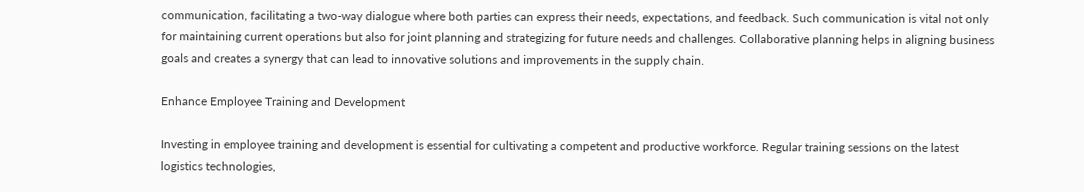communication, facilitating a two-way dialogue where both parties can express their needs, expectations, and feedback. Such communication is vital not only for maintaining current operations but also for joint planning and strategizing for future needs and challenges. Collaborative planning helps in aligning business goals and creates a synergy that can lead to innovative solutions and improvements in the supply chain.

Enhance Employee Training and Development

Investing in employee training and development is essential for cultivating a competent and productive workforce. Regular training sessions on the latest logistics technologies,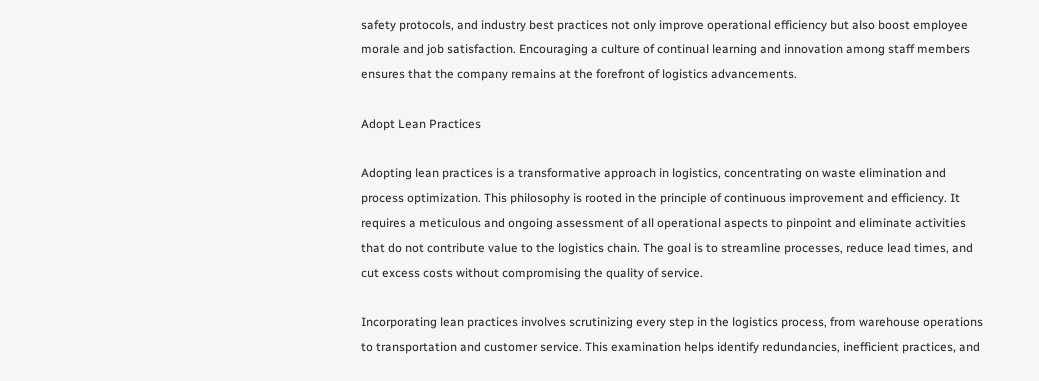safety protocols, and industry best practices not only improve operational efficiency but also boost employee morale and job satisfaction. Encouraging a culture of continual learning and innovation among staff members ensures that the company remains at the forefront of logistics advancements.

Adopt Lean Practices

Adopting lean practices is a transformative approach in logistics, concentrating on waste elimination and process optimization. This philosophy is rooted in the principle of continuous improvement and efficiency. It requires a meticulous and ongoing assessment of all operational aspects to pinpoint and eliminate activities that do not contribute value to the logistics chain. The goal is to streamline processes, reduce lead times, and cut excess costs without compromising the quality of service.

Incorporating lean practices involves scrutinizing every step in the logistics process, from warehouse operations to transportation and customer service. This examination helps identify redundancies, inefficient practices, and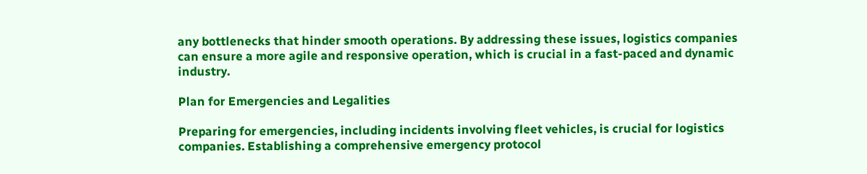any bottlenecks that hinder smooth operations. By addressing these issues, logistics companies can ensure a more agile and responsive operation, which is crucial in a fast-paced and dynamic industry.

Plan for Emergencies and Legalities

Preparing for emergencies, including incidents involving fleet vehicles, is crucial for logistics companies. Establishing a comprehensive emergency protocol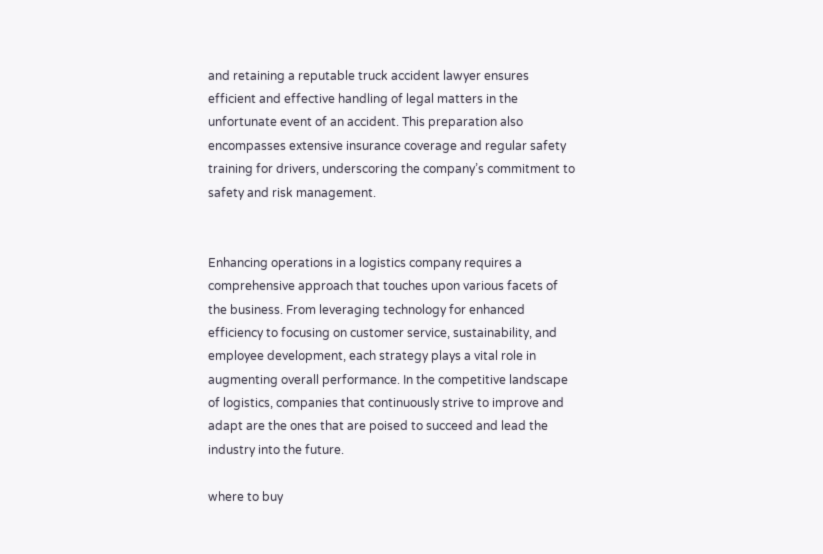and retaining a reputable truck accident lawyer ensures efficient and effective handling of legal matters in the unfortunate event of an accident. This preparation also encompasses extensive insurance coverage and regular safety training for drivers, underscoring the company’s commitment to safety and risk management.


Enhancing operations in a logistics company requires a comprehensive approach that touches upon various facets of the business. From leveraging technology for enhanced efficiency to focusing on customer service, sustainability, and employee development, each strategy plays a vital role in augmenting overall performance. In the competitive landscape of logistics, companies that continuously strive to improve and adapt are the ones that are poised to succeed and lead the industry into the future.

where to buy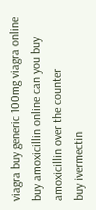viagra buy generic 100mg viagra online
buy amoxicillin online can you buy amoxicillin over the counter
buy ivermectin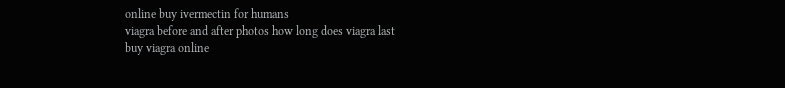online buy ivermectin for humans
viagra before and after photos how long does viagra last
buy viagra online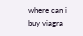where can i buy viagra